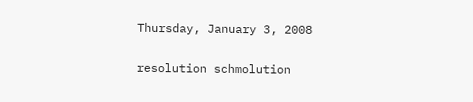Thursday, January 3, 2008

resolution schmolution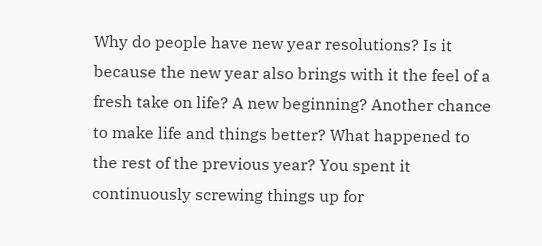Why do people have new year resolutions? Is it because the new year also brings with it the feel of a fresh take on life? A new beginning? Another chance to make life and things better? What happened to the rest of the previous year? You spent it continuously screwing things up for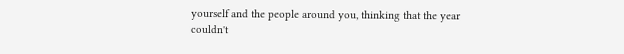yourself and the people around you, thinking that the year couldn't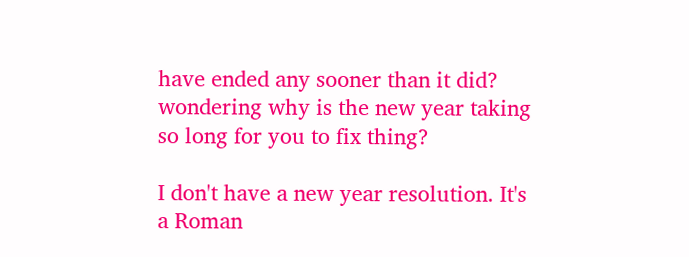have ended any sooner than it did? wondering why is the new year taking so long for you to fix thing?

I don't have a new year resolution. It's a Roman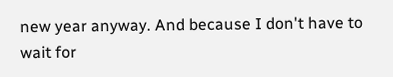new year anyway. And because I don't have to wait for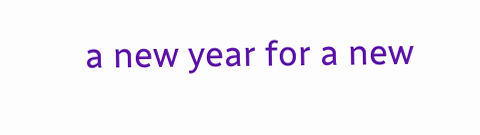a new year for a new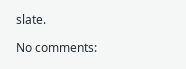slate.

No comments: